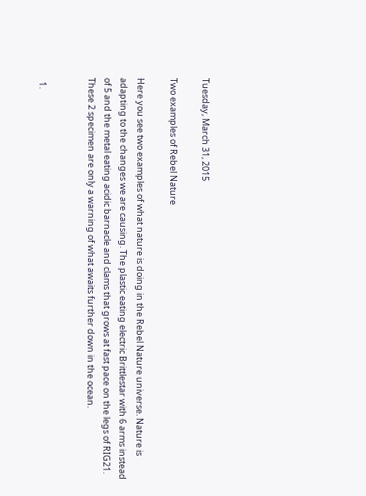Tuesday, March 31, 2015

Two examples of Rebel Nature

Here you see two examples of what nature is doing in the Rebel Nature universe. Nature is adapting to the changes we are causing. The plastic eating electric Brittlestar with 6 arms instead of 5 and the metal eating acidic barnacle and clams that grows at fast pace on the legs of RIG21. These 2 specimen are only a warning of what awaits further down in the ocean.


  1.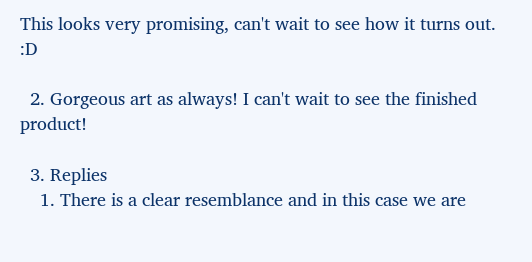This looks very promising, can't wait to see how it turns out. :D

  2. Gorgeous art as always! I can't wait to see the finished product!

  3. Replies
    1. There is a clear resemblance and in this case we are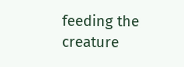feeding the creature